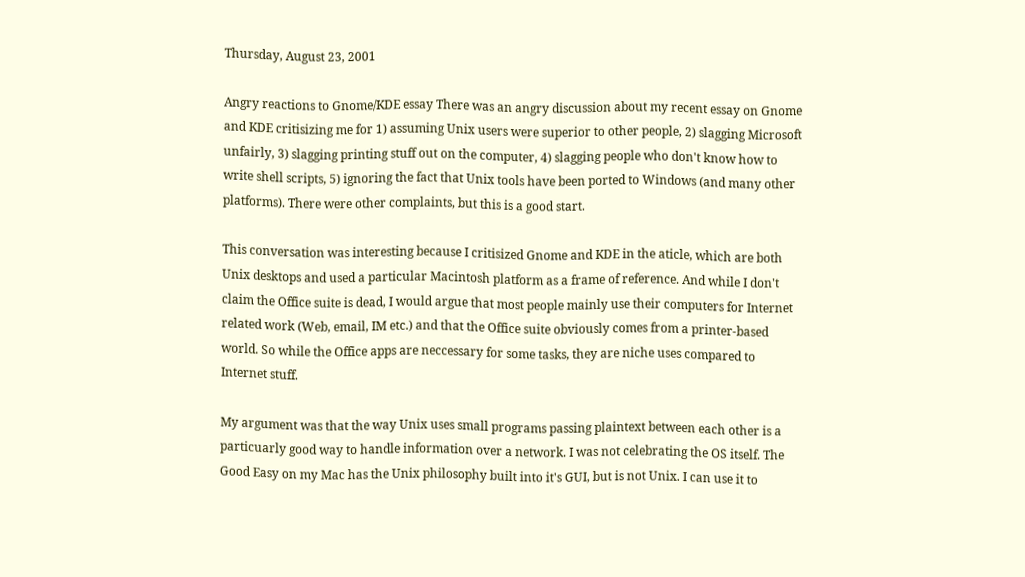Thursday, August 23, 2001

Angry reactions to Gnome/KDE essay There was an angry discussion about my recent essay on Gnome and KDE critisizing me for 1) assuming Unix users were superior to other people, 2) slagging Microsoft unfairly, 3) slagging printing stuff out on the computer, 4) slagging people who don't know how to write shell scripts, 5) ignoring the fact that Unix tools have been ported to Windows (and many other platforms). There were other complaints, but this is a good start.

This conversation was interesting because I critisized Gnome and KDE in the aticle, which are both Unix desktops and used a particular Macintosh platform as a frame of reference. And while I don't claim the Office suite is dead, I would argue that most people mainly use their computers for Internet related work (Web, email, IM etc.) and that the Office suite obviously comes from a printer-based world. So while the Office apps are neccessary for some tasks, they are niche uses compared to Internet stuff.

My argument was that the way Unix uses small programs passing plaintext between each other is a particuarly good way to handle information over a network. I was not celebrating the OS itself. The Good Easy on my Mac has the Unix philosophy built into it's GUI, but is not Unix. I can use it to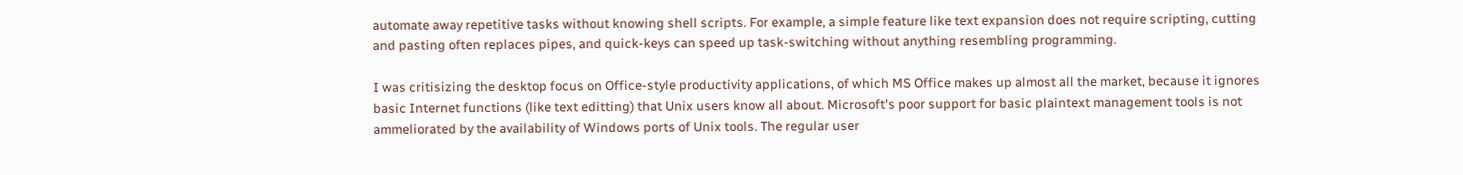automate away repetitive tasks without knowing shell scripts. For example, a simple feature like text expansion does not require scripting, cutting and pasting often replaces pipes, and quick-keys can speed up task-switching without anything resembling programming.

I was critisizing the desktop focus on Office-style productivity applications, of which MS Office makes up almost all the market, because it ignores basic Internet functions (like text editting) that Unix users know all about. Microsoft's poor support for basic plaintext management tools is not ammeliorated by the availability of Windows ports of Unix tools. The regular user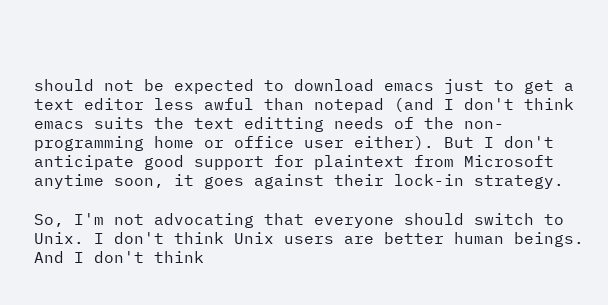should not be expected to download emacs just to get a text editor less awful than notepad (and I don't think emacs suits the text editting needs of the non-programming home or office user either). But I don't anticipate good support for plaintext from Microsoft anytime soon, it goes against their lock-in strategy.

So, I'm not advocating that everyone should switch to Unix. I don't think Unix users are better human beings. And I don't think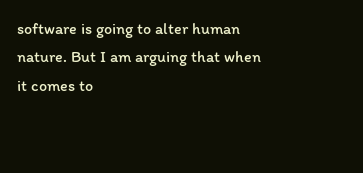software is going to alter human nature. But I am arguing that when it comes to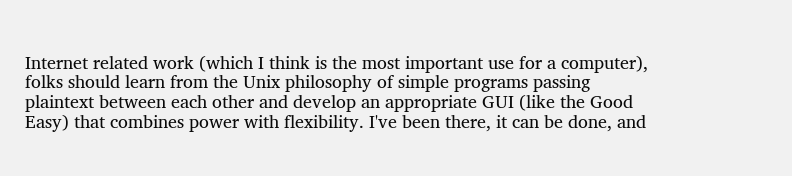Internet related work (which I think is the most important use for a computer), folks should learn from the Unix philosophy of simple programs passing plaintext between each other and develop an appropriate GUI (like the Good Easy) that combines power with flexibility. I've been there, it can be done, and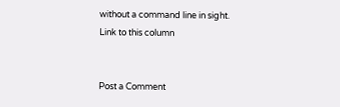without a command line in sight.
Link to this column


Post a Comment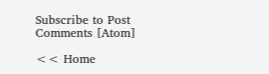Subscribe to Post Comments [Atom]

<< Home